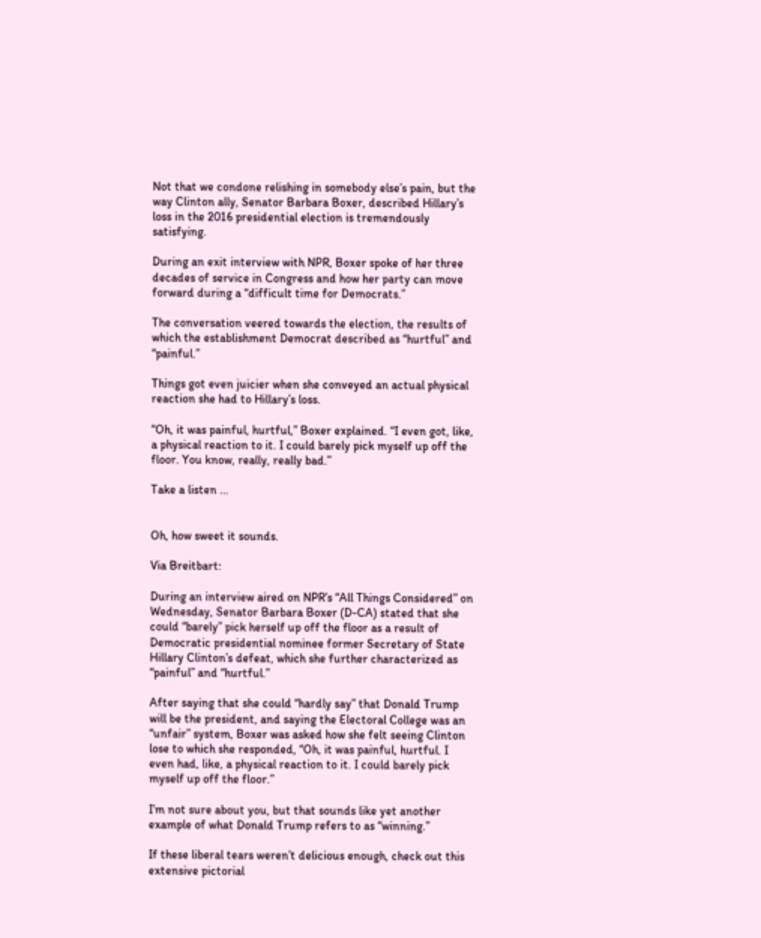Not that we condone relishing in somebody else’s pain, but the way Clinton ally, Senator Barbara Boxer, described Hillary’s loss in the 2016 presidential election is tremendously satisfying.

During an exit interview with NPR, Boxer spoke of her three decades of service in Congress and how her party can move forward during a “difficult time for Democrats.”

The conversation veered towards the election, the results of which the establishment Democrat described as “hurtful” and “painful.”

Things got even juicier when she conveyed an actual physical reaction she had to Hillary’s loss.

“Oh, it was painful, hurtful,” Boxer explained. “I even got, like, a physical reaction to it. I could barely pick myself up off the floor. You know, really, really bad.”

Take a listen …


Oh, how sweet it sounds.

Via Breitbart:

During an interview aired on NPR’s “All Things Considered” on Wednesday, Senator Barbara Boxer (D-CA) stated that she could “barely” pick herself up off the floor as a result of Democratic presidential nominee former Secretary of State Hillary Clinton’s defeat, which she further characterized as “painful” and “hurtful.”

After saying that she could “hardly say” that Donald Trump will be the president, and saying the Electoral College was an “unfair” system, Boxer was asked how she felt seeing Clinton lose to which she responded, “Oh, it was painful, hurtful. I even had, like, a physical reaction to it. I could barely pick myself up off the floor.”

I’m not sure about you, but that sounds like yet another example of what Donald Trump refers to as “winning.”

If these liberal tears weren’t delicious enough, check out this extensive pictorial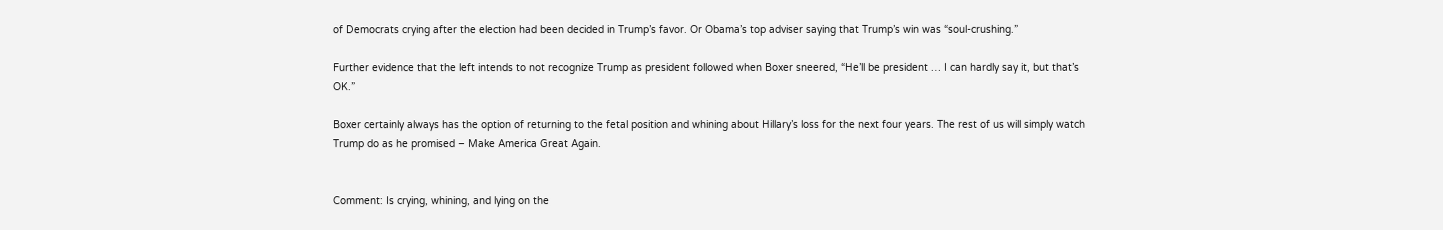of Democrats crying after the election had been decided in Trump’s favor. Or Obama’s top adviser saying that Trump’s win was “soul-crushing.”

Further evidence that the left intends to not recognize Trump as president followed when Boxer sneered, “He’ll be president … I can hardly say it, but that’s OK.”

Boxer certainly always has the option of returning to the fetal position and whining about Hillary’s loss for the next four years. The rest of us will simply watch Trump do as he promised – Make America Great Again.


Comment: Is crying, whining, and lying on the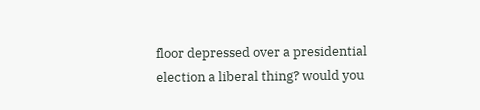floor depressed over a presidential election a liberal thing? would you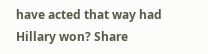have acted that way had Hillary won? Share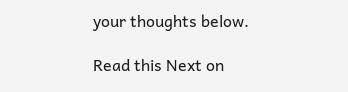your thoughts below.

Read this Next on